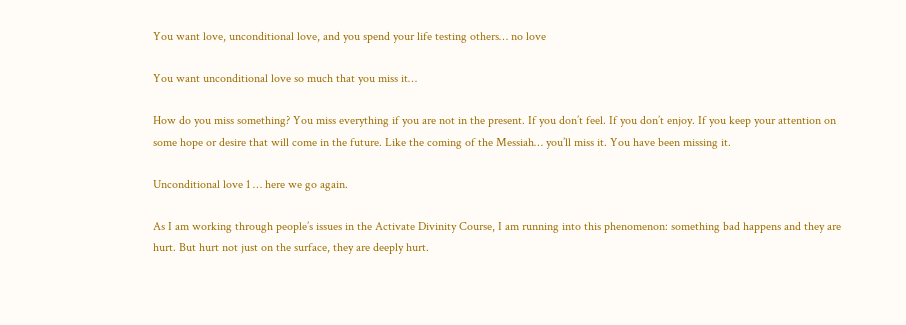You want love, unconditional love, and you spend your life testing others… no love

You want unconditional love so much that you miss it…

How do you miss something? You miss everything if you are not in the present. If you don’t feel. If you don’t enjoy. If you keep your attention on some hope or desire that will come in the future. Like the coming of the Messiah… you’ll miss it. You have been missing it.

Unconditional love 1 … here we go again.

As I am working through people’s issues in the Activate Divinity Course, I am running into this phenomenon: something bad happens and they are hurt. But hurt not just on the surface, they are deeply hurt.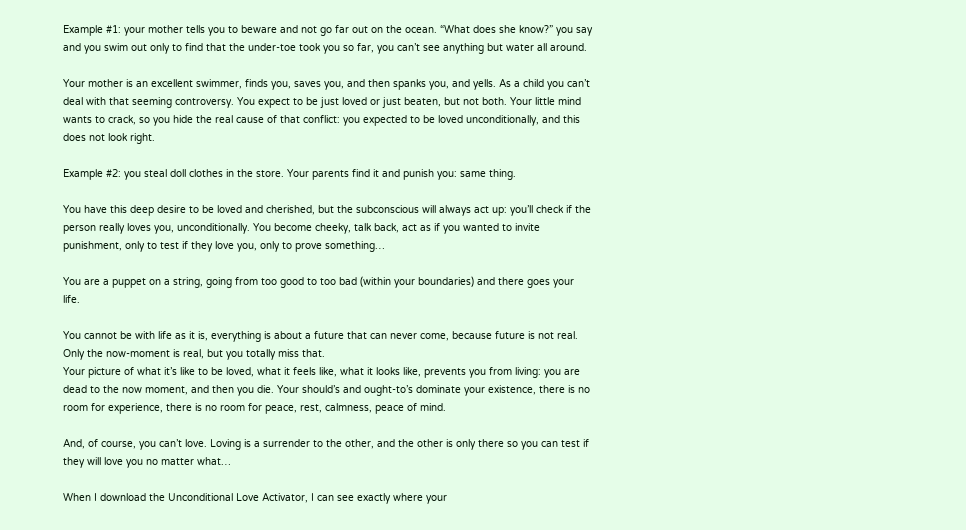Example #1: your mother tells you to beware and not go far out on the ocean. “What does she know?” you say and you swim out only to find that the under-toe took you so far, you can’t see anything but water all around.

Your mother is an excellent swimmer, finds you, saves you, and then spanks you, and yells. As a child you can’t deal with that seeming controversy. You expect to be just loved or just beaten, but not both. Your little mind wants to crack, so you hide the real cause of that conflict: you expected to be loved unconditionally, and this does not look right.

Example #2: you steal doll clothes in the store. Your parents find it and punish you: same thing.

You have this deep desire to be loved and cherished, but the subconscious will always act up: you’ll check if the person really loves you, unconditionally. You become cheeky, talk back, act as if you wanted to invite punishment, only to test if they love you, only to prove something…

You are a puppet on a string, going from too good to too bad (within your boundaries) and there goes your life.

You cannot be with life as it is, everything is about a future that can never come, because future is not real. Only the now-moment is real, but you totally miss that.
Your picture of what it’s like to be loved, what it feels like, what it looks like, prevents you from living: you are dead to the now moment, and then you die. Your should’s and ought-to’s dominate your existence, there is no room for experience, there is no room for peace, rest, calmness, peace of mind.

And, of course, you can’t love. Loving is a surrender to the other, and the other is only there so you can test if they will love you no matter what…

When I download the Unconditional Love Activator, I can see exactly where your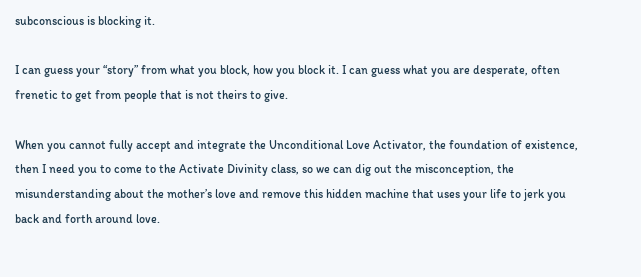subconscious is blocking it.

I can guess your “story” from what you block, how you block it. I can guess what you are desperate, often frenetic to get from people that is not theirs to give.

When you cannot fully accept and integrate the Unconditional Love Activator, the foundation of existence, then I need you to come to the Activate Divinity class, so we can dig out the misconception, the misunderstanding about the mother’s love and remove this hidden machine that uses your life to jerk you back and forth around love.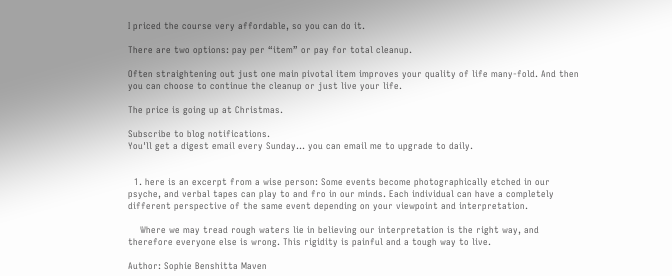I priced the course very affordable, so you can do it.

There are two options: pay per “item” or pay for total cleanup.

Often straightening out just one main pivotal item improves your quality of life many-fold. And then you can choose to continue the cleanup or just live your life.

The price is going up at Christmas.

Subscribe to blog notifications.
You'll get a digest email every Sunday... you can email me to upgrade to daily.


  1. here is an excerpt from a wise person: Some events become photographically etched in our psyche, and verbal tapes can play to and fro in our minds. Each individual can have a completely different perspective of the same event depending on your viewpoint and interpretation.

    Where we may tread rough waters lie in believing our interpretation is the right way, and therefore everyone else is wrong. This rigidity is painful and a tough way to live.

Author: Sophie Benshitta Maven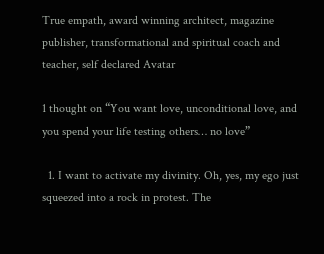True empath, award winning architect, magazine publisher, transformational and spiritual coach and teacher, self declared Avatar

1 thought on “You want love, unconditional love, and you spend your life testing others… no love”

  1. I want to activate my divinity. Oh, yes, my ego just squeezed into a rock in protest. The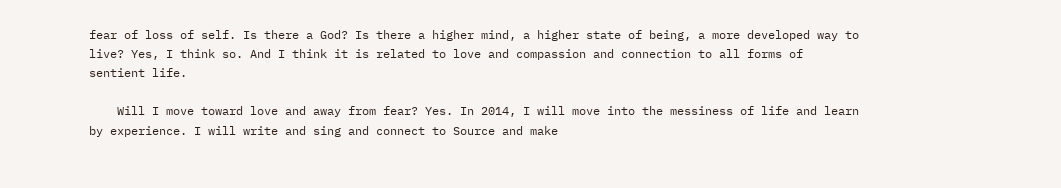fear of loss of self. Is there a God? Is there a higher mind, a higher state of being, a more developed way to live? Yes, I think so. And I think it is related to love and compassion and connection to all forms of sentient life.

    Will I move toward love and away from fear? Yes. In 2014, I will move into the messiness of life and learn by experience. I will write and sing and connect to Source and make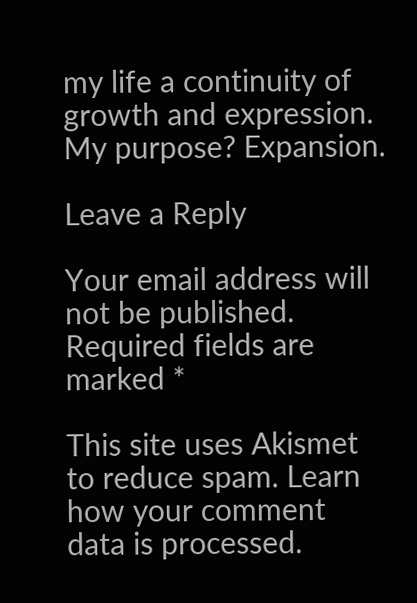my life a continuity of growth and expression. My purpose? Expansion.

Leave a Reply

Your email address will not be published. Required fields are marked *

This site uses Akismet to reduce spam. Learn how your comment data is processed.